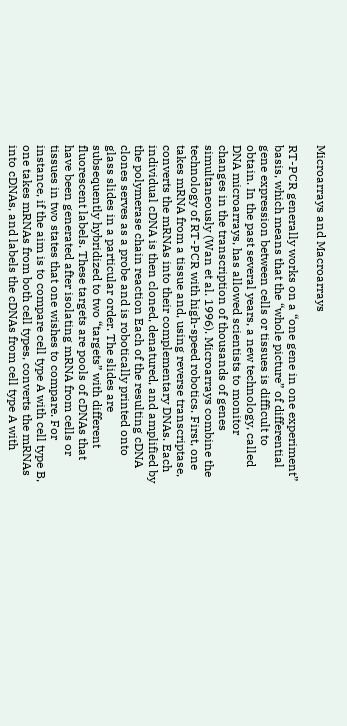Microarrays and Macroarrays

RT-PCR generally works on a “one gene in one experiment” basis, which means that the “whole picture” of differential gene expression between cells or tissues is difficult to obtain. In the past several years, a new technology, called DNA microarrays, has allowed scientists to monitor changes in the transcription of thousands of genes simultaneously (Wan et al. 1996). Microarrays combine the technology of RT-PCR with high-speed robotics. First, one takes mRNA from a tissue and, using reverse transcriptase, converts the mRNAs into their complementary DNAs. Each individual cDNA is then cloned, denatured, and amplified by the polymerase chain reaction Each of the resulting cDNA clones serves as a probe and is robotically printed onto glass slides in a particular order. The slides are subsequently hybridized to two “targets” with different fluorescent labels. These targets are pools of cDNAs that have been generated after isolating mRNA from cells or tissues in two states that one wishes to compare. For instance, if the aim is to compare cell type A with cell type B, one takes mRNAs from both cell types, converts the mRNAs into cDNAs, and labels the cDNAs from cell type A with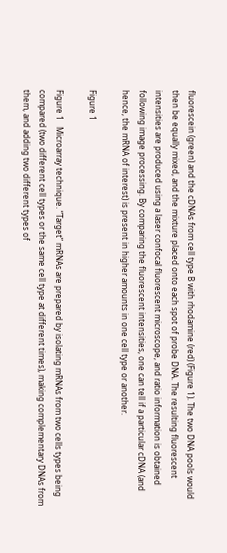fluorescein (green) and the cDNAs from cell type B with rhodamine (red) (Figure 1). The two DNA pools would then be equally mixed, and the mixture placed onto each spot of probe DNA. The resulting fluorescent intensities are produced using a laser confocal fluorescent microscope, and ratio information is obtained following image processing. By comparing the fluorescent intensities, one can tell if a particular cDNA (and hence, the mRNA of interest) is present in higher amounts in one cell type or another.

Figure 1

Figure 1   Microarray technique. “Target” mRNAs are prepared by isolating mRNAs from two cells types being compared (two different cell types or the same cell type at different times), making complementary DNAs from them, and adding two different types of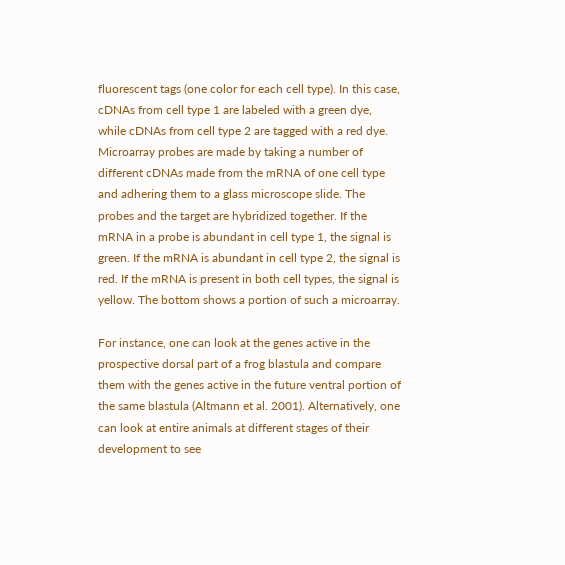fluorescent tags (one color for each cell type). In this case, cDNAs from cell type 1 are labeled with a green dye, while cDNAs from cell type 2 are tagged with a red dye. Microarray probes are made by taking a number of different cDNAs made from the mRNA of one cell type and adhering them to a glass microscope slide. The probes and the target are hybridized together. If the mRNA in a probe is abundant in cell type 1, the signal is green. If the mRNA is abundant in cell type 2, the signal is red. If the mRNA is present in both cell types, the signal is yellow. The bottom shows a portion of such a microarray.

For instance, one can look at the genes active in the prospective dorsal part of a frog blastula and compare them with the genes active in the future ventral portion of the same blastula (Altmann et al. 2001). Alternatively, one can look at entire animals at different stages of their development to see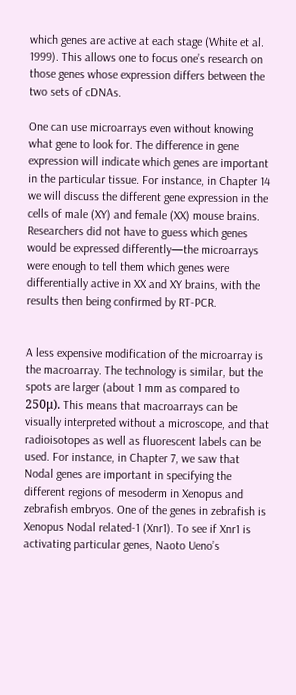which genes are active at each stage (White et al. 1999). This allows one to focus one’s research on those genes whose expression differs between the two sets of cDNAs.

One can use microarrays even without knowing what gene to look for. The difference in gene expression will indicate which genes are important in the particular tissue. For instance, in Chapter 14 we will discuss the different gene expression in the cells of male (XY) and female (XX) mouse brains. Researchers did not have to guess which genes would be expressed differently—the microarrays were enough to tell them which genes were differentially active in XX and XY brains, with the results then being confirmed by RT-PCR.


A less expensive modification of the microarray is the macroarray. The technology is similar, but the spots are larger (about 1 mm as compared to 250μ). This means that macroarrays can be visually interpreted without a microscope, and that radioisotopes as well as fluorescent labels can be used. For instance, in Chapter 7, we saw that Nodal genes are important in specifying the different regions of mesoderm in Xenopus and zebrafish embryos. One of the genes in zebrafish is Xenopus Nodal related-1 (Xnr1). To see if Xnr1 is activating particular genes, Naoto Ueno’s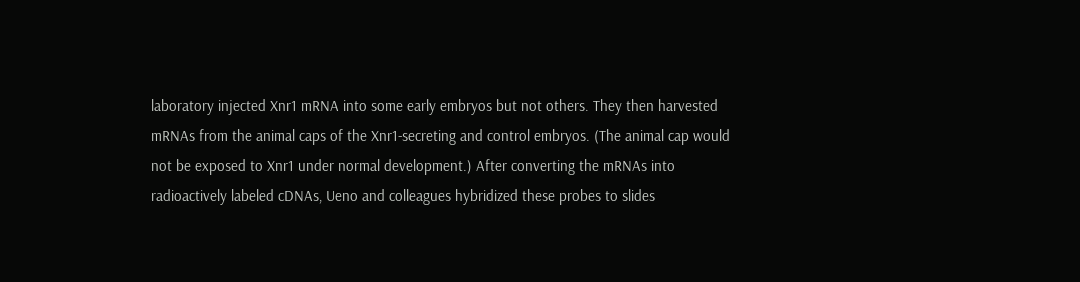laboratory injected Xnr1 mRNA into some early embryos but not others. They then harvested mRNAs from the animal caps of the Xnr1-secreting and control embryos. (The animal cap would not be exposed to Xnr1 under normal development.) After converting the mRNAs into radioactively labeled cDNAs, Ueno and colleagues hybridized these probes to slides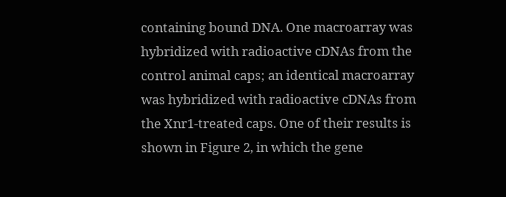containing bound DNA. One macroarray was hybridized with radioactive cDNAs from the control animal caps; an identical macroarray was hybridized with radioactive cDNAs from the Xnr1-treated caps. One of their results is shown in Figure 2, in which the gene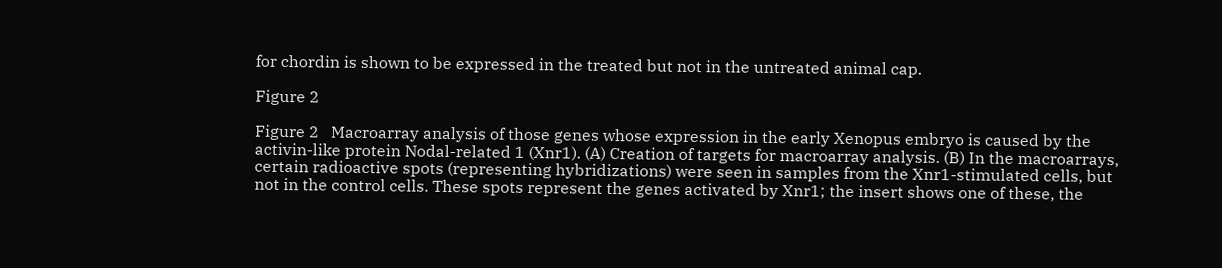for chordin is shown to be expressed in the treated but not in the untreated animal cap.

Figure 2

Figure 2   Macroarray analysis of those genes whose expression in the early Xenopus embryo is caused by the activin-like protein Nodal-related 1 (Xnr1). (A) Creation of targets for macroarray analysis. (B) In the macroarrays, certain radioactive spots (representing hybridizations) were seen in samples from the Xnr1-stimulated cells, but not in the control cells. These spots represent the genes activated by Xnr1; the insert shows one of these, the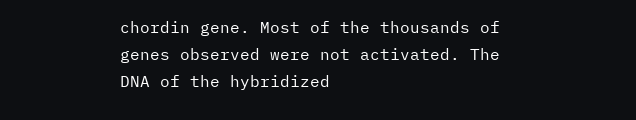chordin gene. Most of the thousands of genes observed were not activated. The DNA of the hybridized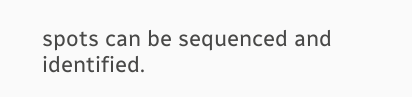spots can be sequenced and identified.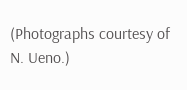(Photographs courtesy of N. Ueno.)